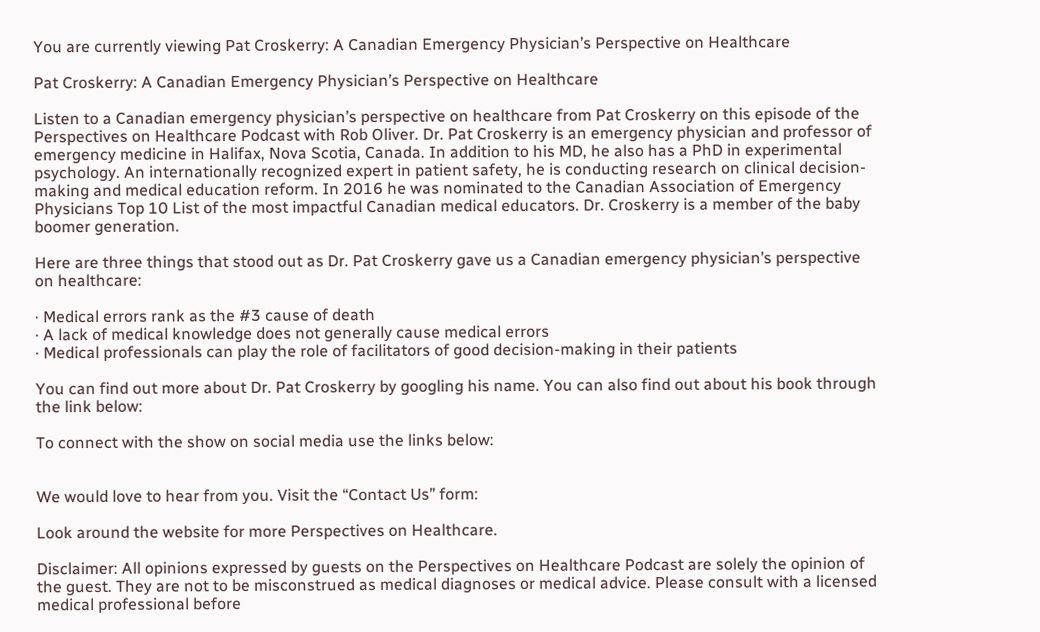You are currently viewing Pat Croskerry: A Canadian Emergency Physician’s Perspective on Healthcare

Pat Croskerry: A Canadian Emergency Physician’s Perspective on Healthcare

Listen to a Canadian emergency physician’s perspective on healthcare from Pat Croskerry on this episode of the Perspectives on Healthcare Podcast with Rob Oliver. Dr. Pat Croskerry is an emergency physician and professor of emergency medicine in Halifax, Nova Scotia, Canada. In addition to his MD, he also has a PhD in experimental psychology. An internationally recognized expert in patient safety, he is conducting research on clinical decision-making and medical education reform. In 2016 he was nominated to the Canadian Association of Emergency Physicians Top 10 List of the most impactful Canadian medical educators. Dr. Croskerry is a member of the baby boomer generation.

Here are three things that stood out as Dr. Pat Croskerry gave us a Canadian emergency physician’s perspective on healthcare:

· Medical errors rank as the #3 cause of death
· A lack of medical knowledge does not generally cause medical errors
· Medical professionals can play the role of facilitators of good decision-making in their patients

You can find out more about Dr. Pat Croskerry by googling his name. You can also find out about his book through the link below:

To connect with the show on social media use the links below:


We would love to hear from you. Visit the “Contact Us” form:

Look around the website for more Perspectives on Healthcare.

Disclaimer: All opinions expressed by guests on the Perspectives on Healthcare Podcast are solely the opinion of the guest. They are not to be misconstrued as medical diagnoses or medical advice. Please consult with a licensed medical professional before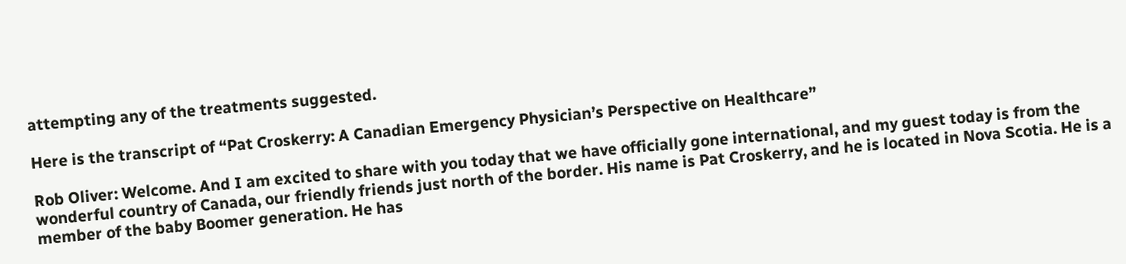attempting any of the treatments suggested.

Here is the transcript of “Pat Croskerry: A Canadian Emergency Physician’s Perspective on Healthcare”

Rob Oliver: Welcome. And I am excited to share with you today that we have officially gone international, and my guest today is from the wonderful country of Canada, our friendly friends just north of the border. His name is Pat Croskerry, and he is located in Nova Scotia. He is a member of the baby Boomer generation. He has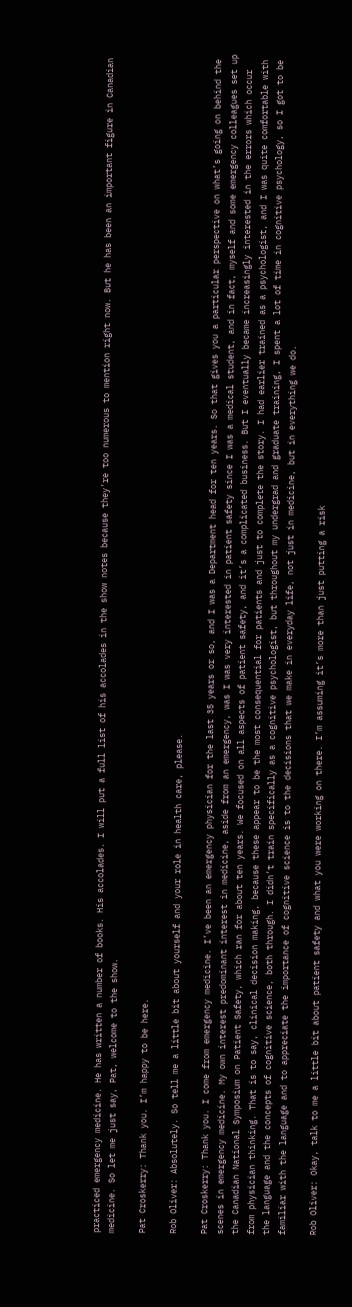practiced emergency medicine. He has written a number of books. His accolades. I will put a full list of his accolades in the show notes because they’re too numerous to mention right now. But he has been an important figure in Canadian medicine. So let me just say, Pat, welcome to the show.

Pat Croskerry: Thank you. I’m happy to be here.

Rob Oliver: Absolutely. So tell me a little bit about yourself and your role in health care, please.

Pat Croskerry: Thank you. I come from emergency medicine. I’ve been an emergency physician for the last 35 years or so, and I was a Department head for ten years. So that gives you a particular perspective on what’s going on behind the scenes in emergency medicine. My own interest predominant interest in medicine, aside from an emergency, was I was very interested in patient safety since I was a medical student, and in fact, myself and some emergency colleagues set up the Canadian National Symposium on Patient Safety, which ran for about ten years. We focused on all aspects of patient safety, and it’s a complicated business. But I eventually became increasingly interested in the errors which occur from physician thinking. That is to say, clinical decision making, because these appear to be the most consequential for patients and just to complete the story. I had earlier trained as a psychologist, and I was quite comfortable with the language and the concepts of cognitive science, both through. I didn’t train specifically as a cognitive psychologist, but throughout my undergrad and graduate training, I spent a lot of time in cognitive psychology, so I got to be familiar with the language and to appreciate the importance of cognitive science is to the decisions that we make in everyday life, not just in medicine, but in everything we do.

Rob Oliver: Okay, talk to me a little bit about patient safety and what you were working on there. I’m assuming it’s more than just putting a risk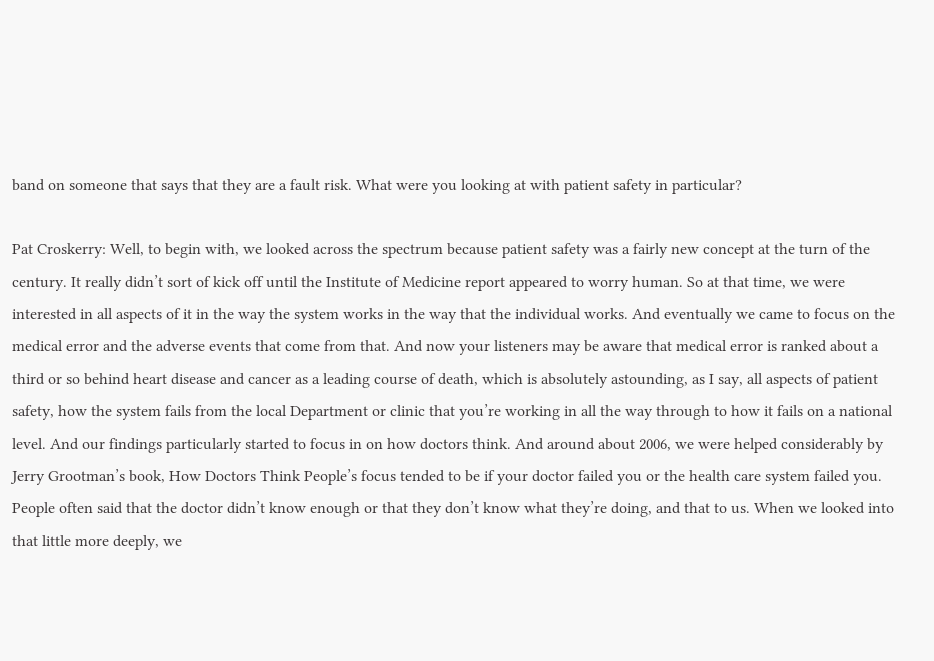band on someone that says that they are a fault risk. What were you looking at with patient safety in particular?

Pat Croskerry: Well, to begin with, we looked across the spectrum because patient safety was a fairly new concept at the turn of the century. It really didn’t sort of kick off until the Institute of Medicine report appeared to worry human. So at that time, we were interested in all aspects of it in the way the system works in the way that the individual works. And eventually we came to focus on the medical error and the adverse events that come from that. And now your listeners may be aware that medical error is ranked about a third or so behind heart disease and cancer as a leading course of death, which is absolutely astounding, as I say, all aspects of patient safety, how the system fails from the local Department or clinic that you’re working in all the way through to how it fails on a national level. And our findings particularly started to focus in on how doctors think. And around about 2006, we were helped considerably by Jerry Grootman’s book, How Doctors Think People’s focus tended to be if your doctor failed you or the health care system failed you. People often said that the doctor didn’t know enough or that they don’t know what they’re doing, and that to us. When we looked into that little more deeply, we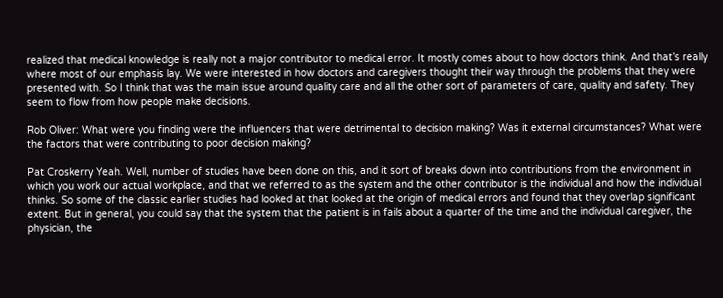realized that medical knowledge is really not a major contributor to medical error. It mostly comes about to how doctors think. And that’s really where most of our emphasis lay. We were interested in how doctors and caregivers thought their way through the problems that they were presented with. So I think that was the main issue around quality care and all the other sort of parameters of care, quality and safety. They seem to flow from how people make decisions.

Rob Oliver: What were you finding were the influencers that were detrimental to decision making? Was it external circumstances? What were the factors that were contributing to poor decision making?

Pat Croskerry Yeah. Well, number of studies have been done on this, and it sort of breaks down into contributions from the environment in which you work our actual workplace, and that we referred to as the system and the other contributor is the individual and how the individual thinks. So some of the classic earlier studies had looked at that looked at the origin of medical errors and found that they overlap significant extent. But in general, you could say that the system that the patient is in fails about a quarter of the time and the individual caregiver, the physician, the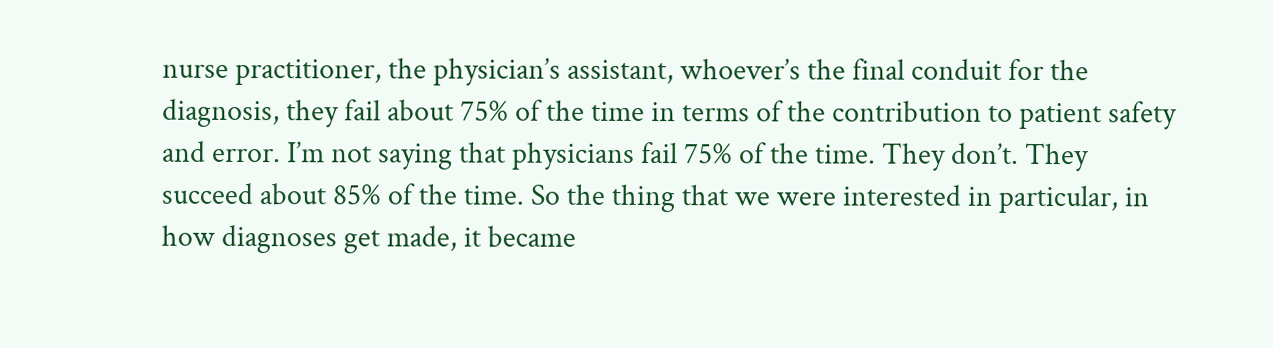nurse practitioner, the physician’s assistant, whoever’s the final conduit for the diagnosis, they fail about 75% of the time in terms of the contribution to patient safety and error. I’m not saying that physicians fail 75% of the time. They don’t. They succeed about 85% of the time. So the thing that we were interested in particular, in how diagnoses get made, it became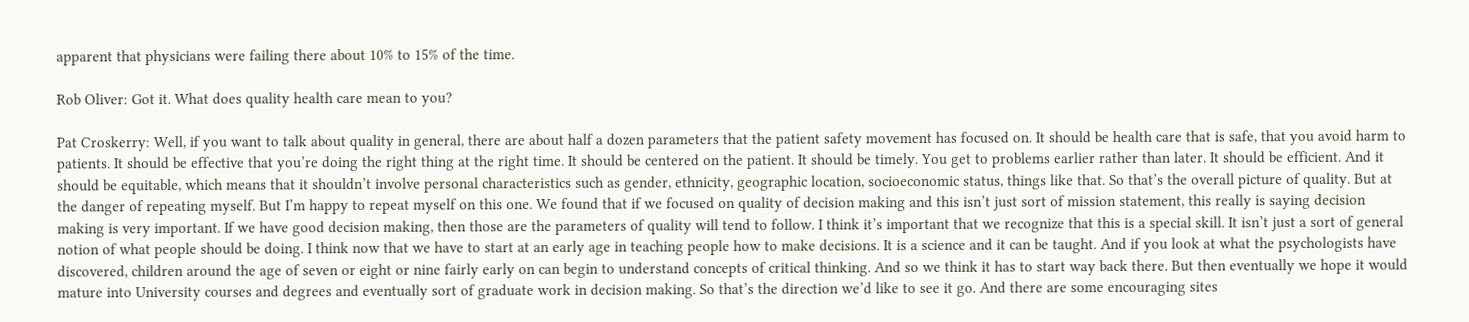apparent that physicians were failing there about 10% to 15% of the time.

Rob Oliver: Got it. What does quality health care mean to you?

Pat Croskerry: Well, if you want to talk about quality in general, there are about half a dozen parameters that the patient safety movement has focused on. It should be health care that is safe, that you avoid harm to patients. It should be effective that you’re doing the right thing at the right time. It should be centered on the patient. It should be timely. You get to problems earlier rather than later. It should be efficient. And it should be equitable, which means that it shouldn’t involve personal characteristics such as gender, ethnicity, geographic location, socioeconomic status, things like that. So that’s the overall picture of quality. But at the danger of repeating myself. But I’m happy to repeat myself on this one. We found that if we focused on quality of decision making and this isn’t just sort of mission statement, this really is saying decision making is very important. If we have good decision making, then those are the parameters of quality will tend to follow. I think it’s important that we recognize that this is a special skill. It isn’t just a sort of general notion of what people should be doing. I think now that we have to start at an early age in teaching people how to make decisions. It is a science and it can be taught. And if you look at what the psychologists have discovered, children around the age of seven or eight or nine fairly early on can begin to understand concepts of critical thinking. And so we think it has to start way back there. But then eventually we hope it would mature into University courses and degrees and eventually sort of graduate work in decision making. So that’s the direction we’d like to see it go. And there are some encouraging sites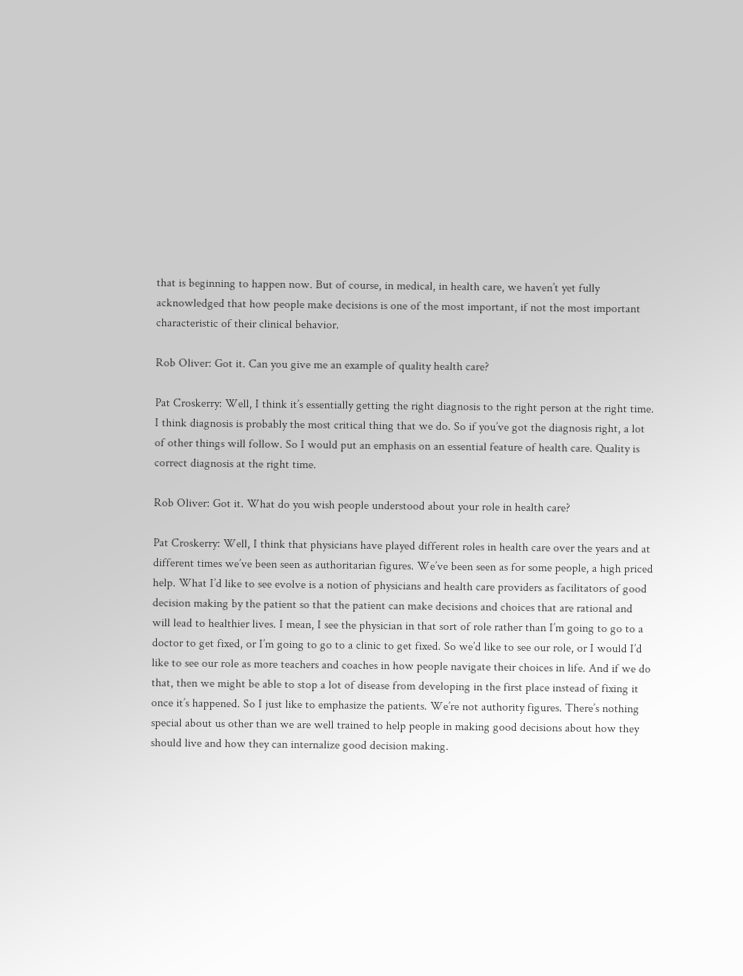that is beginning to happen now. But of course, in medical, in health care, we haven’t yet fully acknowledged that how people make decisions is one of the most important, if not the most important characteristic of their clinical behavior.

Rob Oliver: Got it. Can you give me an example of quality health care?

Pat Croskerry: Well, I think it’s essentially getting the right diagnosis to the right person at the right time. I think diagnosis is probably the most critical thing that we do. So if you’ve got the diagnosis right, a lot of other things will follow. So I would put an emphasis on an essential feature of health care. Quality is correct diagnosis at the right time.

Rob Oliver: Got it. What do you wish people understood about your role in health care?

Pat Croskerry: Well, I think that physicians have played different roles in health care over the years and at different times we’ve been seen as authoritarian figures. We’ve been seen as for some people, a high priced help. What I’d like to see evolve is a notion of physicians and health care providers as facilitators of good decision making by the patient so that the patient can make decisions and choices that are rational and will lead to healthier lives. I mean, I see the physician in that sort of role rather than I’m going to go to a doctor to get fixed, or I’m going to go to a clinic to get fixed. So we’d like to see our role, or I would I’d like to see our role as more teachers and coaches in how people navigate their choices in life. And if we do that, then we might be able to stop a lot of disease from developing in the first place instead of fixing it once it’s happened. So I just like to emphasize the patients. We’re not authority figures. There’s nothing special about us other than we are well trained to help people in making good decisions about how they should live and how they can internalize good decision making.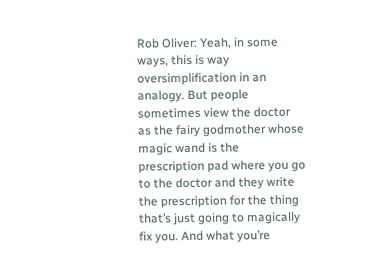Rob Oliver: Yeah, in some ways, this is way oversimplification in an analogy. But people sometimes view the doctor as the fairy godmother whose magic wand is the prescription pad where you go to the doctor and they write the prescription for the thing that’s just going to magically fix you. And what you’re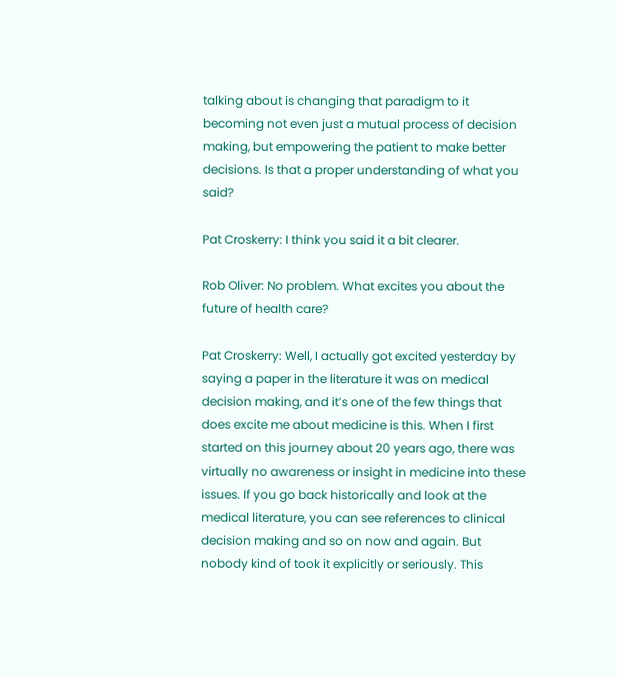talking about is changing that paradigm to it becoming not even just a mutual process of decision making, but empowering the patient to make better decisions. Is that a proper understanding of what you said?

Pat Croskerry: I think you said it a bit clearer.

Rob Oliver: No problem. What excites you about the future of health care?

Pat Croskerry: Well, I actually got excited yesterday by saying a paper in the literature it was on medical decision making, and it’s one of the few things that does excite me about medicine is this. When I first started on this journey about 20 years ago, there was virtually no awareness or insight in medicine into these issues. If you go back historically and look at the medical literature, you can see references to clinical decision making and so on now and again. But nobody kind of took it explicitly or seriously. This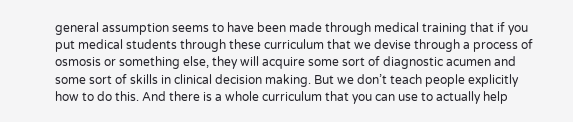general assumption seems to have been made through medical training that if you put medical students through these curriculum that we devise through a process of osmosis or something else, they will acquire some sort of diagnostic acumen and some sort of skills in clinical decision making. But we don’t teach people explicitly how to do this. And there is a whole curriculum that you can use to actually help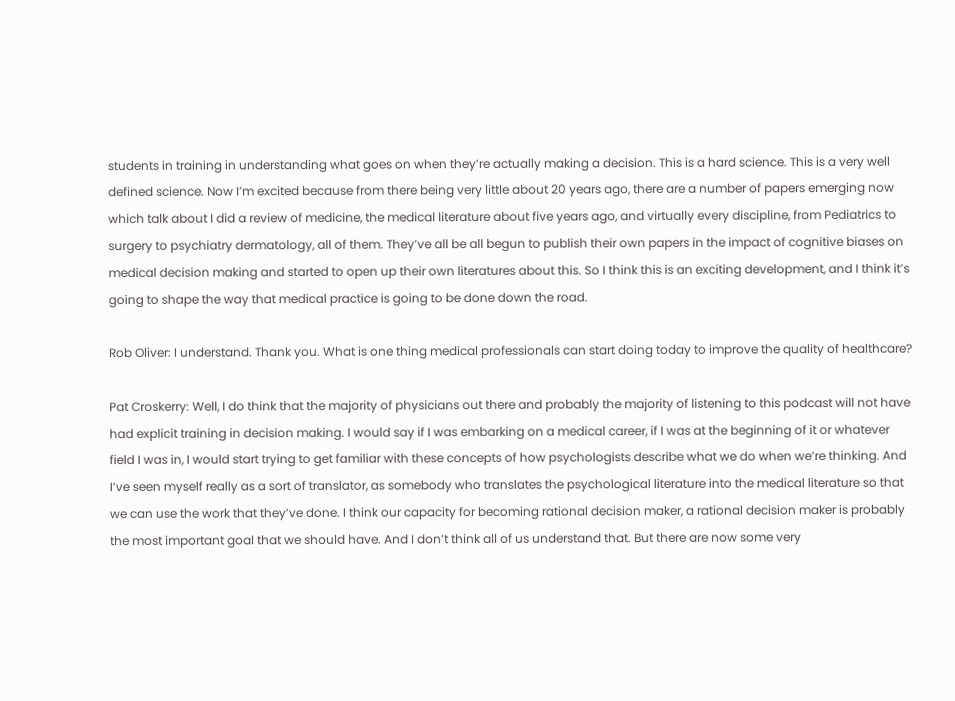students in training in understanding what goes on when they’re actually making a decision. This is a hard science. This is a very well defined science. Now I’m excited because from there being very little about 20 years ago, there are a number of papers emerging now which talk about I did a review of medicine, the medical literature about five years ago, and virtually every discipline, from Pediatrics to surgery to psychiatry dermatology, all of them. They’ve all be all begun to publish their own papers in the impact of cognitive biases on medical decision making and started to open up their own literatures about this. So I think this is an exciting development, and I think it’s going to shape the way that medical practice is going to be done down the road.

Rob Oliver: I understand. Thank you. What is one thing medical professionals can start doing today to improve the quality of healthcare?

Pat Croskerry: Well, I do think that the majority of physicians out there and probably the majority of listening to this podcast will not have had explicit training in decision making. I would say if I was embarking on a medical career, if I was at the beginning of it or whatever field I was in, I would start trying to get familiar with these concepts of how psychologists describe what we do when we’re thinking. And I’ve seen myself really as a sort of translator, as somebody who translates the psychological literature into the medical literature so that we can use the work that they’ve done. I think our capacity for becoming rational decision maker, a rational decision maker is probably the most important goal that we should have. And I don’t think all of us understand that. But there are now some very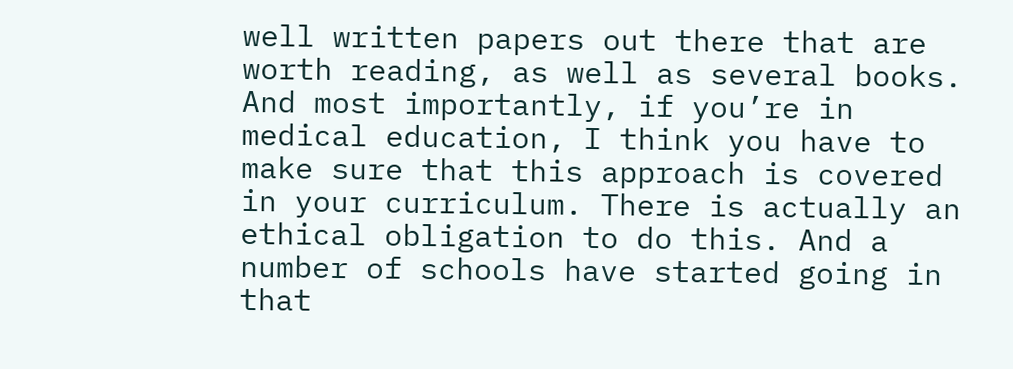well written papers out there that are worth reading, as well as several books. And most importantly, if you’re in medical education, I think you have to make sure that this approach is covered in your curriculum. There is actually an ethical obligation to do this. And a number of schools have started going in that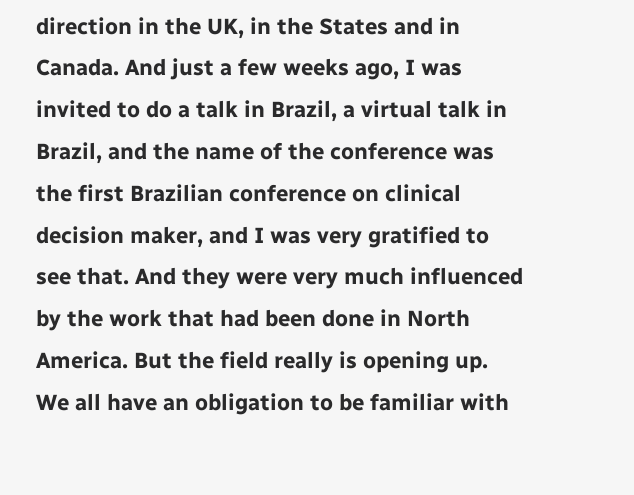direction in the UK, in the States and in Canada. And just a few weeks ago, I was invited to do a talk in Brazil, a virtual talk in Brazil, and the name of the conference was the first Brazilian conference on clinical decision maker, and I was very gratified to see that. And they were very much influenced by the work that had been done in North America. But the field really is opening up. We all have an obligation to be familiar with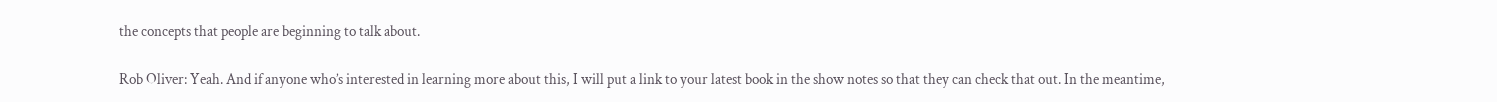the concepts that people are beginning to talk about.

Rob Oliver: Yeah. And if anyone who’s interested in learning more about this, I will put a link to your latest book in the show notes so that they can check that out. In the meantime,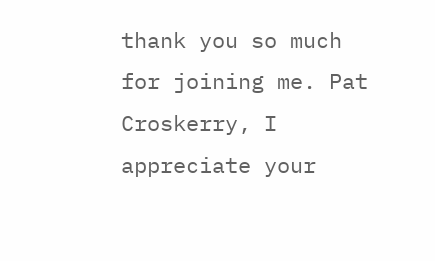thank you so much for joining me. Pat Croskerry, I appreciate your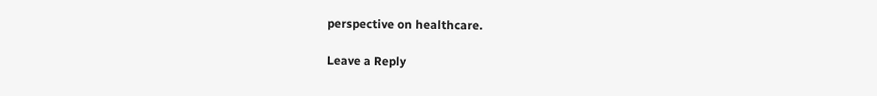perspective on healthcare.

Leave a Reply